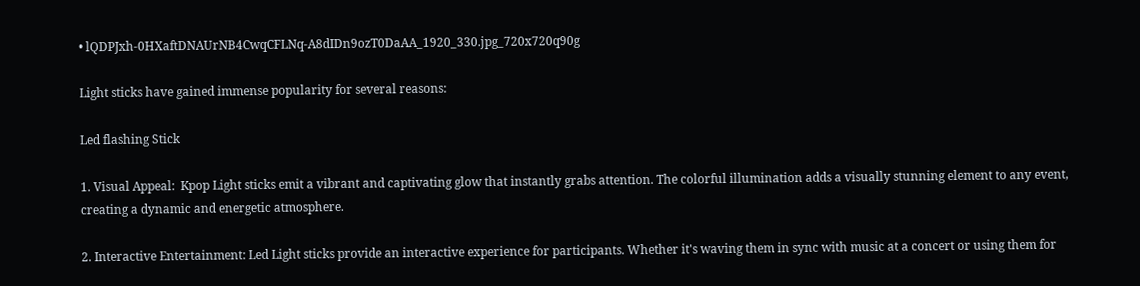• lQDPJxh-0HXaftDNAUrNB4CwqCFLNq-A8dIDn9ozT0DaAA_1920_330.jpg_720x720q90g

Light sticks have gained immense popularity for several reasons:

Led flashing Stick

1. Visual Appeal:  Kpop Light sticks emit a vibrant and captivating glow that instantly grabs attention. The colorful illumination adds a visually stunning element to any event, creating a dynamic and energetic atmosphere.

2. Interactive Entertainment: Led Light sticks provide an interactive experience for participants. Whether it's waving them in sync with music at a concert or using them for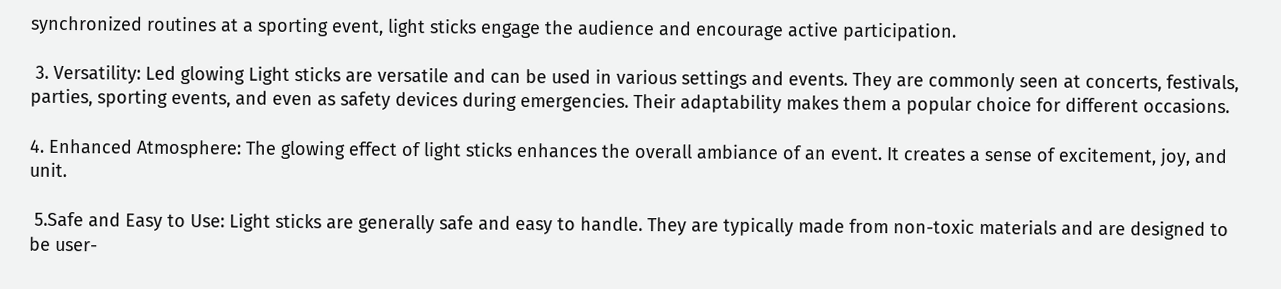synchronized routines at a sporting event, light sticks engage the audience and encourage active participation.

 3. Versatility: Led glowing Light sticks are versatile and can be used in various settings and events. They are commonly seen at concerts, festivals, parties, sporting events, and even as safety devices during emergencies. Their adaptability makes them a popular choice for different occasions.

4. Enhanced Atmosphere: The glowing effect of light sticks enhances the overall ambiance of an event. It creates a sense of excitement, joy, and unit.

 5.Safe and Easy to Use: Light sticks are generally safe and easy to handle. They are typically made from non-toxic materials and are designed to be user-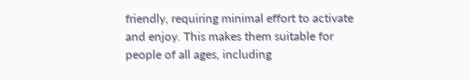friendly, requiring minimal effort to activate and enjoy. This makes them suitable for people of all ages, including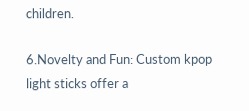children.

6.Novelty and Fun: Custom kpop light sticks offer a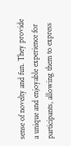sense of novelty and fun. They provide a unique and enjoyable experience for participants, allowing them to express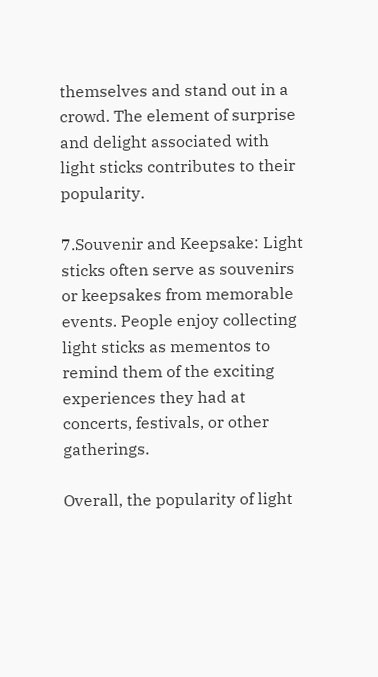themselves and stand out in a crowd. The element of surprise and delight associated with light sticks contributes to their popularity.

7.Souvenir and Keepsake: Light sticks often serve as souvenirs or keepsakes from memorable events. People enjoy collecting light sticks as mementos to remind them of the exciting experiences they had at concerts, festivals, or other gatherings.

Overall, the popularity of light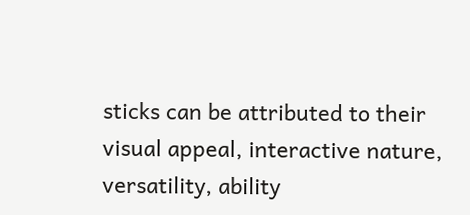sticks can be attributed to their visual appeal, interactive nature, versatility, ability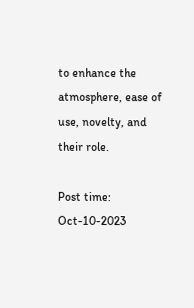to enhance the atmosphere, ease of use, novelty, and their role.

Post time: Oct-10-2023